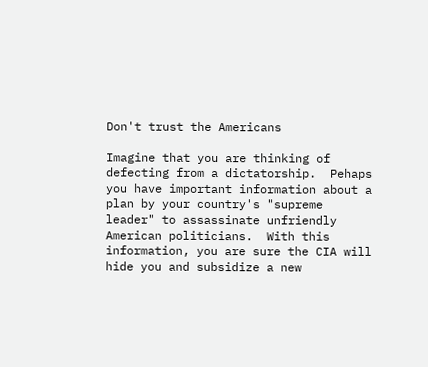Don't trust the Americans

Imagine that you are thinking of defecting from a dictatorship.  Pehaps you have important information about a plan by your country's "supreme leader" to assassinate unfriendly American politicians.  With this information, you are sure the CIA will hide you and subsidize a new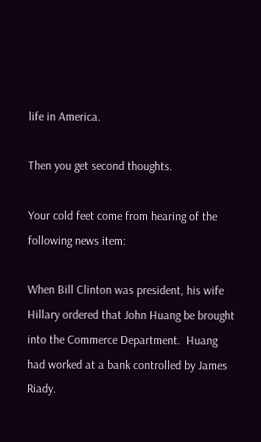life in America.

Then you get second thoughts.

Your cold feet come from hearing of the following news item:

When Bill Clinton was president, his wife Hillary ordered that John Huang be brought into the Commerce Department.  Huang had worked at a bank controlled by James Riady.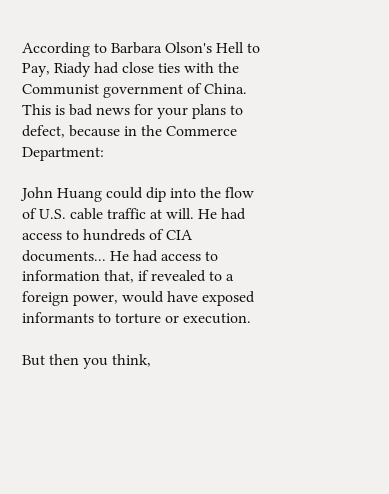According to Barbara Olson's Hell to Pay, Riady had close ties with the Communist government of China.  This is bad news for your plans to defect, because in the Commerce Department:

John Huang could dip into the flow of U.S. cable traffic at will. He had access to hundreds of CIA documents... He had access to information that, if revealed to a foreign power, would have exposed informants to torture or execution.

But then you think,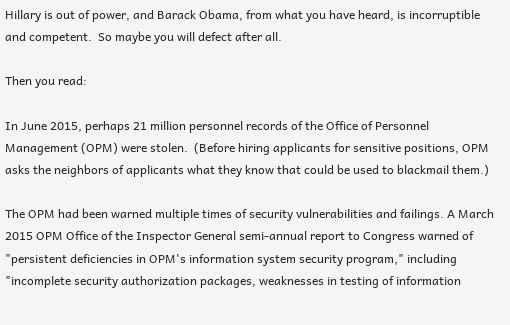Hillary is out of power, and Barack Obama, from what you have heard, is incorruptible and competent.  So maybe you will defect after all.

Then you read:

In June 2015, perhaps 21 million personnel records of the Office of Personnel Management (OPM) were stolen.  (Before hiring applicants for sensitive positions, OPM asks the neighbors of applicants what they know that could be used to blackmail them.)

The OPM had been warned multiple times of security vulnerabilities and failings. A March 2015 OPM Office of the Inspector General semi-annual report to Congress warned of "persistent deficiencies in OPM's information system security program," including "incomplete security authorization packages, weaknesses in testing of information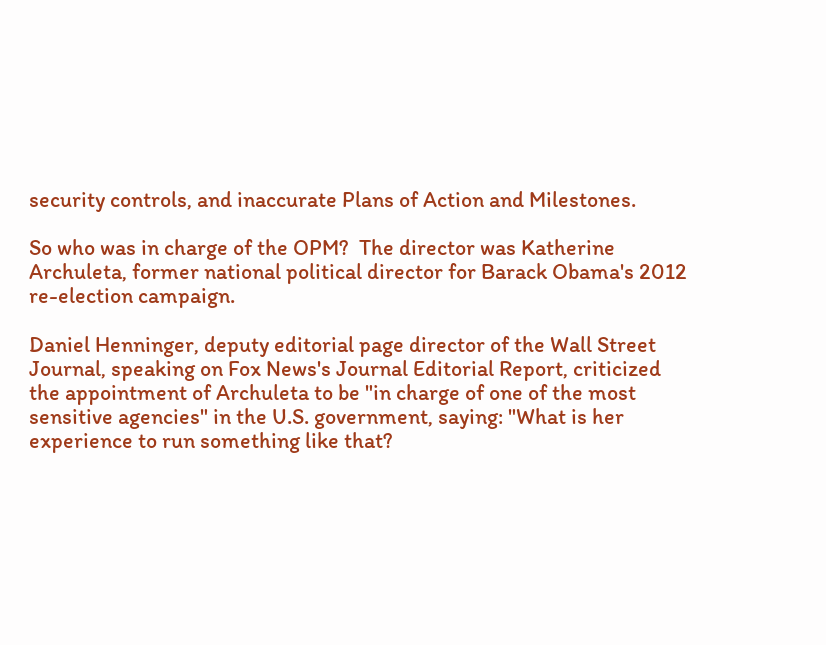security controls, and inaccurate Plans of Action and Milestones.

So who was in charge of the OPM?  The director was Katherine Archuleta, former national political director for Barack Obama's 2012 re-election campaign.

Daniel Henninger, deputy editorial page director of the Wall Street Journal, speaking on Fox News's Journal Editorial Report, criticized the appointment of Archuleta to be "in charge of one of the most sensitive agencies" in the U.S. government, saying: "What is her experience to run something like that?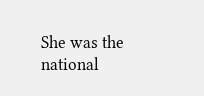She was the national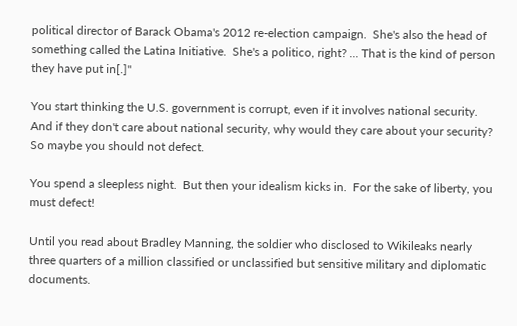political director of Barack Obama's 2012 re-election campaign.  She's also the head of something called the Latina Initiative.  She's a politico, right? ... That is the kind of person they have put in[.]"

You start thinking the U.S. government is corrupt, even if it involves national security.  And if they don't care about national security, why would they care about your security?  So maybe you should not defect.

You spend a sleepless night.  But then your idealism kicks in.  For the sake of liberty, you must defect!

Until you read about Bradley Manning, the soldier who disclosed to Wikileaks nearly three quarters of a million classified or unclassified but sensitive military and diplomatic documents.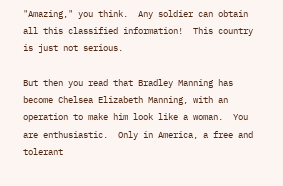"Amazing," you think.  Any soldier can obtain all this classified information!  This country is just not serious.

But then you read that Bradley Manning has become Chelsea Elizabeth Manning, with an operation to make him look like a woman.  You are enthusiastic.  Only in America, a free and tolerant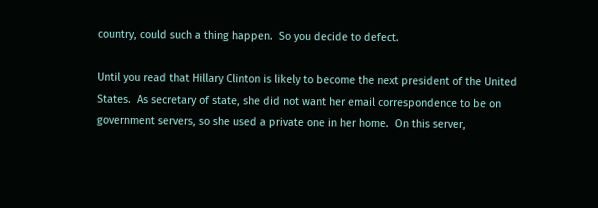country, could such a thing happen.  So you decide to defect.

Until you read that Hillary Clinton is likely to become the next president of the United States.  As secretary of state, she did not want her email correspondence to be on government servers, so she used a private one in her home.  On this server,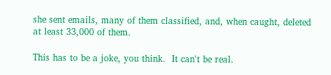she sent emails, many of them classified, and, when caught, deleted at least 33,000 of them.

This has to be a joke, you think.  It can't be real.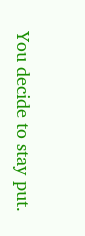You decide to stay put.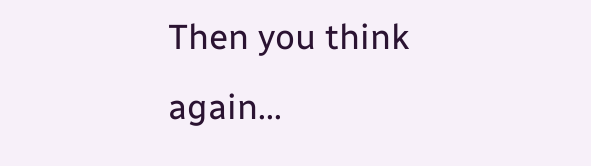Then you think again...